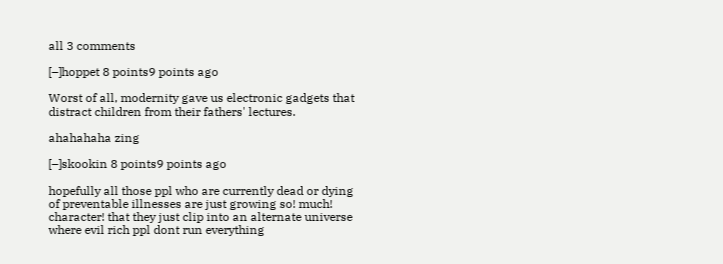all 3 comments

[–]hoppet 8 points9 points ago

Worst of all, modernity gave us electronic gadgets that distract children from their fathers' lectures.

ahahahaha zing

[–]skookin 8 points9 points ago

hopefully all those ppl who are currently dead or dying of preventable illnesses are just growing so! much! character! that they just clip into an alternate universe where evil rich ppl dont run everything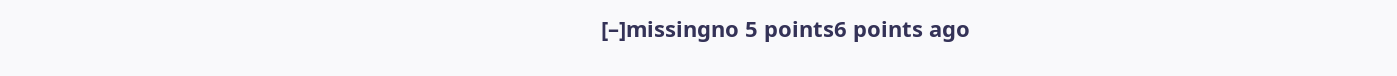[–]missingno 5 points6 points ago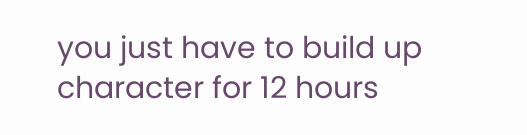you just have to build up character for 12 hours